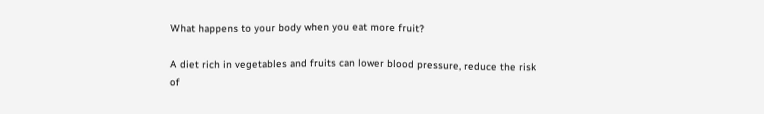What happens to your body when you eat more fruit?

A diet rich in vegetables and fruits can lower blood pressure, reduce the risk of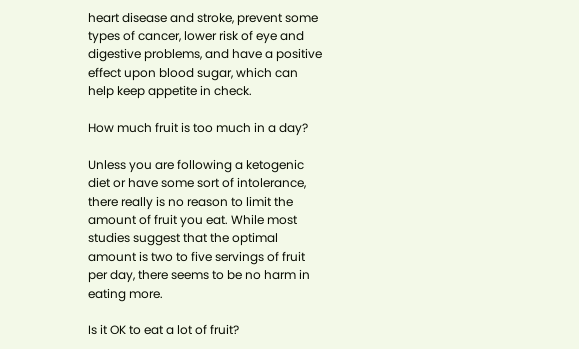heart disease and stroke, prevent some types of cancer, lower risk of eye and digestive problems, and have a positive effect upon blood sugar, which can help keep appetite in check.

How much fruit is too much in a day?

Unless you are following a ketogenic diet or have some sort of intolerance, there really is no reason to limit the amount of fruit you eat. While most studies suggest that the optimal amount is two to five servings of fruit per day, there seems to be no harm in eating more.

Is it OK to eat a lot of fruit?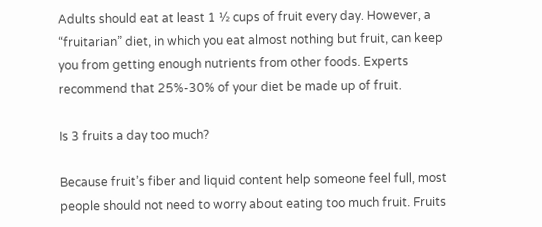Adults should eat at least 1 ½ cups of fruit every day. However, a “fruitarian” diet, in which you eat almost nothing but fruit, can keep you from getting enough nutrients from other foods. Experts recommend that 25%-30% of your diet be made up of fruit.

Is 3 fruits a day too much?

Because fruit’s fiber and liquid content help someone feel full, most people should not need to worry about eating too much fruit. Fruits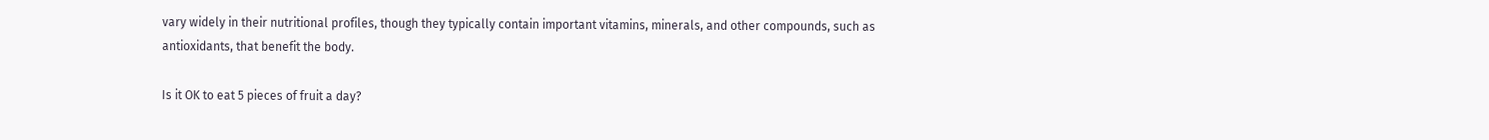vary widely in their nutritional profiles, though they typically contain important vitamins, minerals, and other compounds, such as antioxidants, that benefit the body.

Is it OK to eat 5 pieces of fruit a day?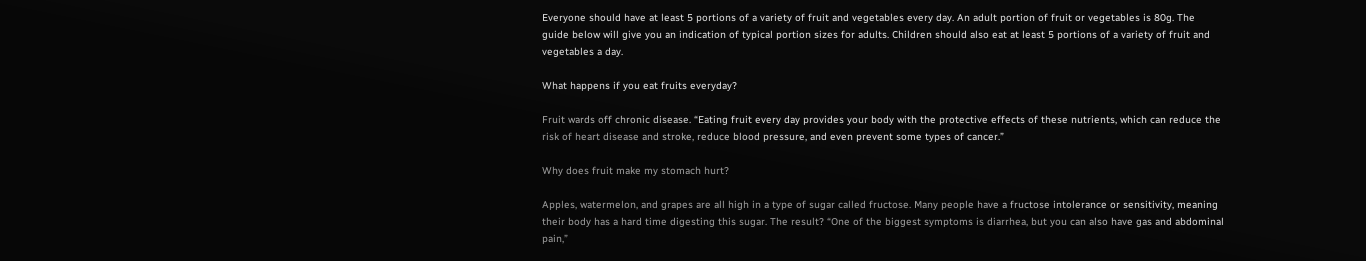Everyone should have at least 5 portions of a variety of fruit and vegetables every day. An adult portion of fruit or vegetables is 80g. The guide below will give you an indication of typical portion sizes for adults. Children should also eat at least 5 portions of a variety of fruit and vegetables a day.

What happens if you eat fruits everyday?

Fruit wards off chronic disease. “Eating fruit every day provides your body with the protective effects of these nutrients, which can reduce the risk of heart disease and stroke, reduce blood pressure, and even prevent some types of cancer.”

Why does fruit make my stomach hurt?

Apples, watermelon, and grapes are all high in a type of sugar called fructose. Many people have a fructose intolerance or sensitivity, meaning their body has a hard time digesting this sugar. The result? “One of the biggest symptoms is diarrhea, but you can also have gas and abdominal pain,”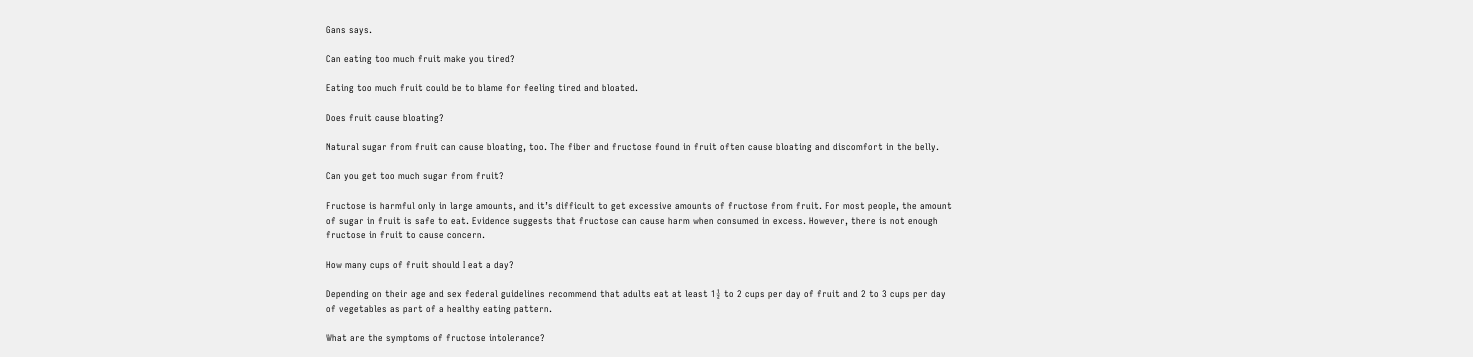Gans says.

Can eating too much fruit make you tired?

Eating too much fruit could be to blame for feeling tired and bloated.

Does fruit cause bloating?

Natural sugar from fruit can cause bloating, too. The fiber and fructose found in fruit often cause bloating and discomfort in the belly.

Can you get too much sugar from fruit?

Fructose is harmful only in large amounts, and it’s difficult to get excessive amounts of fructose from fruit. For most people, the amount of sugar in fruit is safe to eat. Evidence suggests that fructose can cause harm when consumed in excess. However, there is not enough fructose in fruit to cause concern.

How many cups of fruit should I eat a day?

Depending on their age and sex federal guidelines recommend that adults eat at least 1½ to 2 cups per day of fruit and 2 to 3 cups per day of vegetables as part of a healthy eating pattern.

What are the symptoms of fructose intolerance?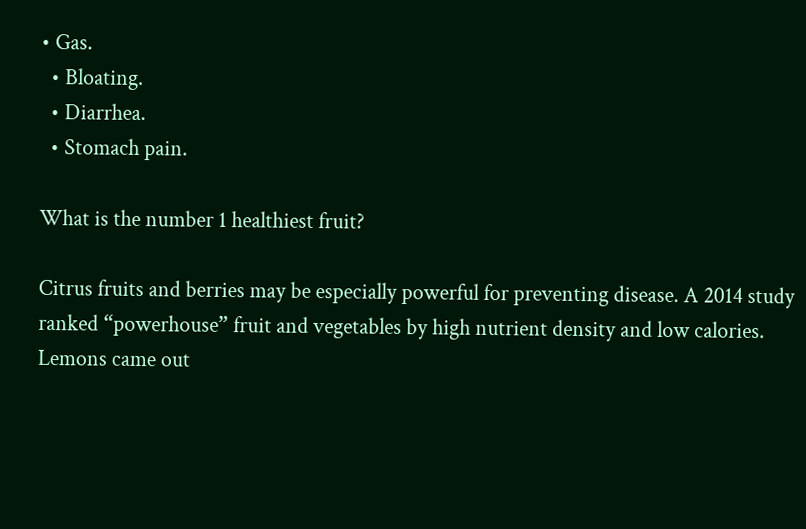• Gas.
  • Bloating.
  • Diarrhea.
  • Stomach pain.

What is the number 1 healthiest fruit?

Citrus fruits and berries may be especially powerful for preventing disease. A 2014 study ranked “powerhouse” fruit and vegetables by high nutrient density and low calories. Lemons came out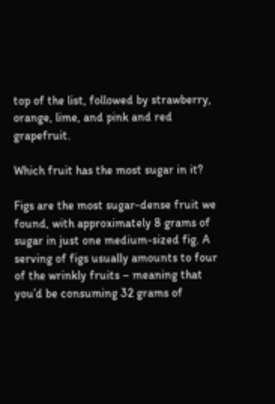top of the list, followed by strawberry, orange, lime, and pink and red grapefruit.

Which fruit has the most sugar in it?

Figs are the most sugar-dense fruit we found, with approximately 8 grams of sugar in just one medium-sized fig. A serving of figs usually amounts to four of the wrinkly fruits – meaning that you’d be consuming 32 grams of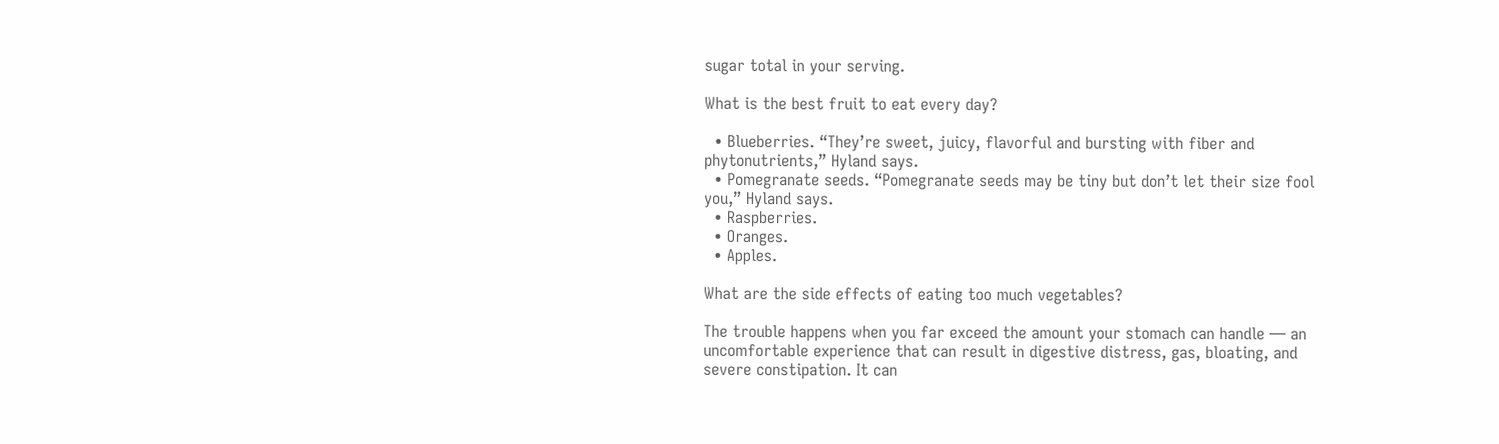sugar total in your serving.

What is the best fruit to eat every day?

  • Blueberries. “They’re sweet, juicy, flavorful and bursting with fiber and phytonutrients,” Hyland says.
  • Pomegranate seeds. “Pomegranate seeds may be tiny but don’t let their size fool you,” Hyland says.
  • Raspberries.
  • Oranges.
  • Apples.

What are the side effects of eating too much vegetables?

The trouble happens when you far exceed the amount your stomach can handle — an uncomfortable experience that can result in digestive distress, gas, bloating, and severe constipation. It can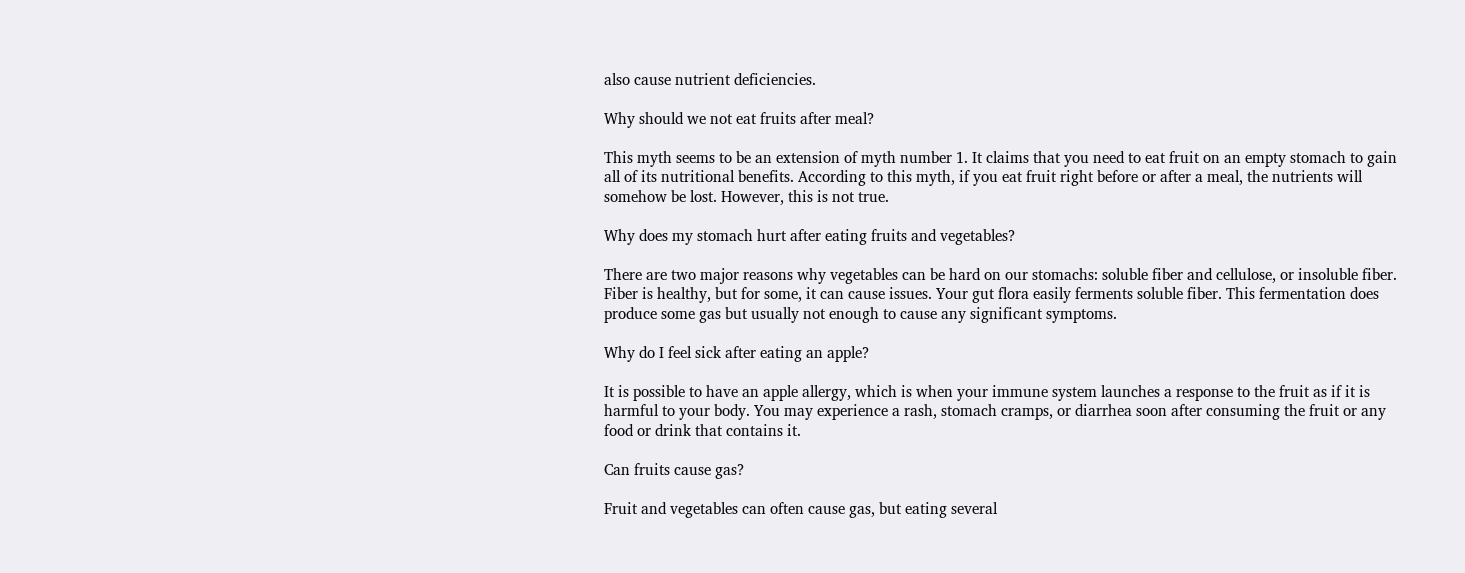also cause nutrient deficiencies.

Why should we not eat fruits after meal?

This myth seems to be an extension of myth number 1. It claims that you need to eat fruit on an empty stomach to gain all of its nutritional benefits. According to this myth, if you eat fruit right before or after a meal, the nutrients will somehow be lost. However, this is not true.

Why does my stomach hurt after eating fruits and vegetables?

There are two major reasons why vegetables can be hard on our stomachs: soluble fiber and cellulose, or insoluble fiber. Fiber is healthy, but for some, it can cause issues. Your gut flora easily ferments soluble fiber. This fermentation does produce some gas but usually not enough to cause any significant symptoms.

Why do I feel sick after eating an apple?

It is possible to have an apple allergy, which is when your immune system launches a response to the fruit as if it is harmful to your body. You may experience a rash, stomach cramps, or diarrhea soon after consuming the fruit or any food or drink that contains it.

Can fruits cause gas?

Fruit and vegetables can often cause gas, but eating several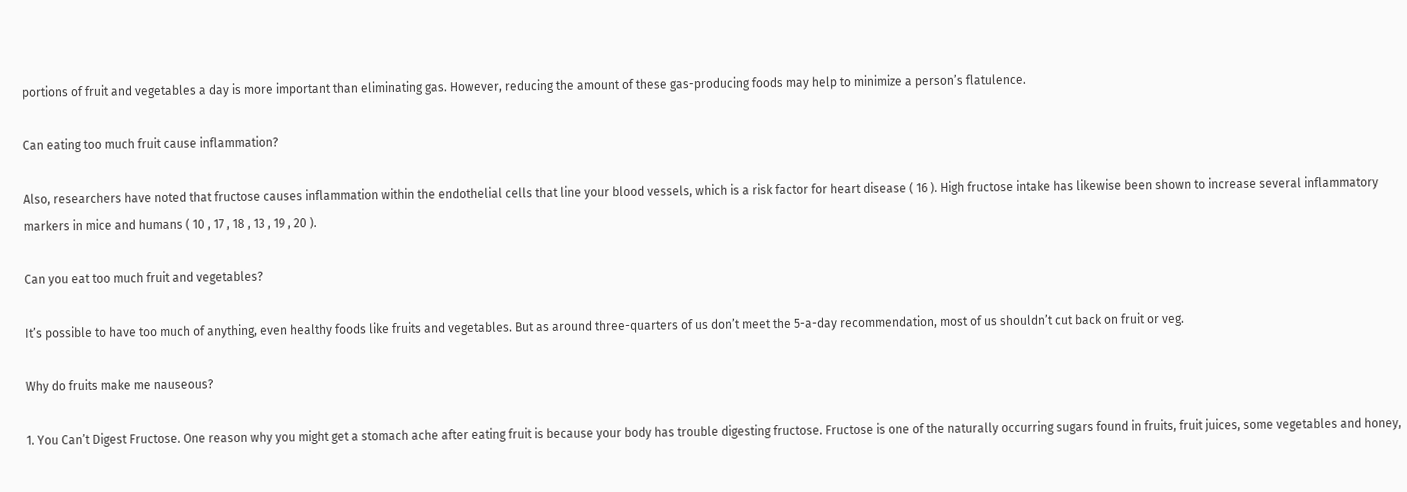portions of fruit and vegetables a day is more important than eliminating gas. However, reducing the amount of these gas-producing foods may help to minimize a person’s flatulence.

Can eating too much fruit cause inflammation?

Also, researchers have noted that fructose causes inflammation within the endothelial cells that line your blood vessels, which is a risk factor for heart disease ( 16 ). High fructose intake has likewise been shown to increase several inflammatory markers in mice and humans ( 10 , 17 , 18 , 13 , 19 , 20 ).

Can you eat too much fruit and vegetables?

It’s possible to have too much of anything, even healthy foods like fruits and vegetables. But as around three-quarters of us don’t meet the 5-a-day recommendation, most of us shouldn’t cut back on fruit or veg.

Why do fruits make me nauseous?

1. You Can’t Digest Fructose. One reason why you might get a stomach ache after eating fruit is because your body has trouble digesting fructose. Fructose is one of the naturally occurring sugars found in fruits, fruit juices, some vegetables and honey,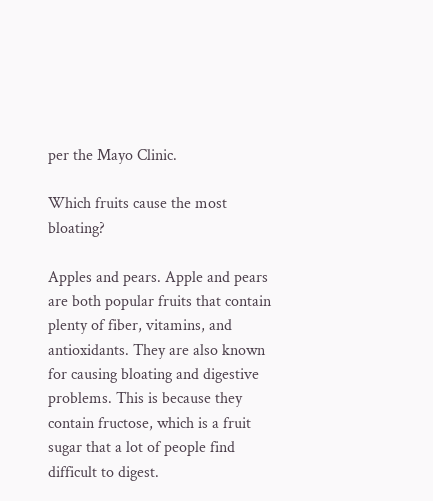per the Mayo Clinic.

Which fruits cause the most bloating?

Apples and pears. Apple and pears are both popular fruits that contain plenty of fiber, vitamins, and antioxidants. They are also known for causing bloating and digestive problems. This is because they contain fructose, which is a fruit sugar that a lot of people find difficult to digest.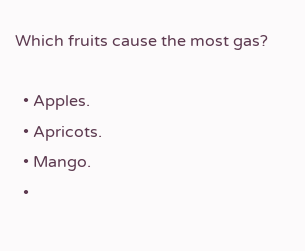Which fruits cause the most gas?

  • Apples.
  • Apricots.
  • Mango.
  •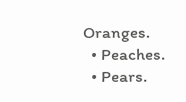Oranges.
  • Peaches.
  • Pears.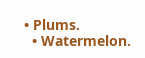• Plums.
  • Watermelon.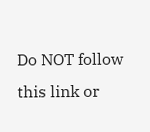Do NOT follow this link or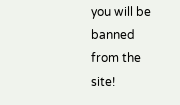you will be banned from the site!